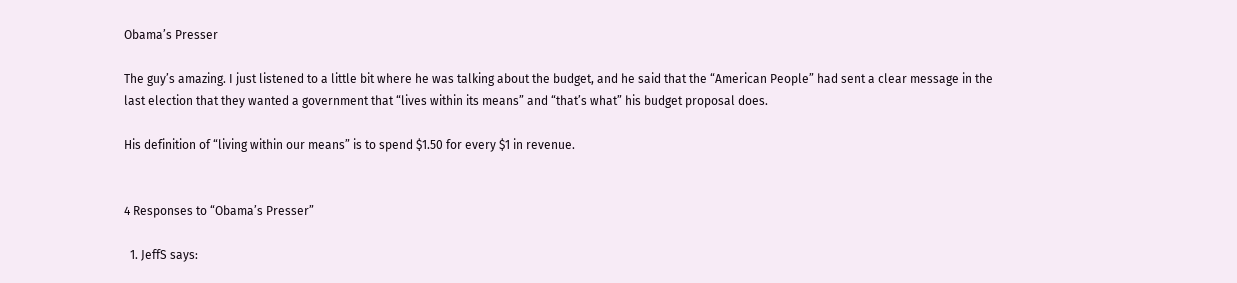Obama’s Presser

The guy’s amazing. I just listened to a little bit where he was talking about the budget, and he said that the “American People” had sent a clear message in the last election that they wanted a government that “lives within its means” and “that’s what” his budget proposal does.

His definition of “living within our means” is to spend $1.50 for every $1 in revenue.


4 Responses to “Obama’s Presser”

  1. JeffS says: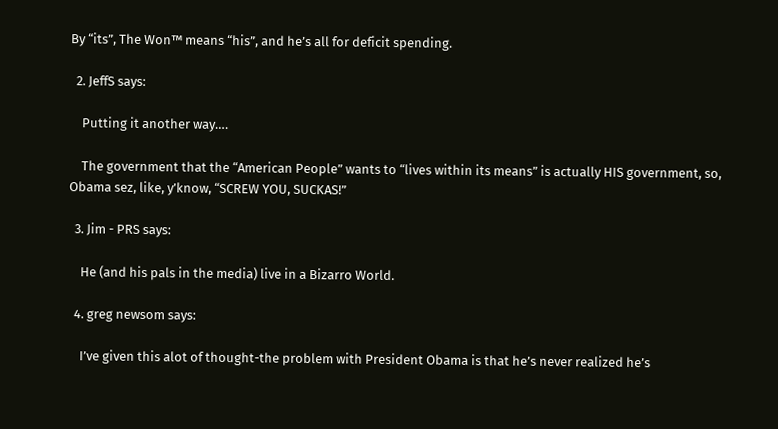By “its”, The Won™ means “his”, and he’s all for deficit spending.

  2. JeffS says:

    Putting it another way….

    The government that the “American People” wants to “lives within its means” is actually HIS government, so, Obama sez, like, y’know, “SCREW YOU, SUCKAS!”

  3. Jim - PRS says:

    He (and his pals in the media) live in a Bizarro World.

  4. greg newsom says:

    I’ve given this alot of thought-the problem with President Obama is that he’s never realized he’s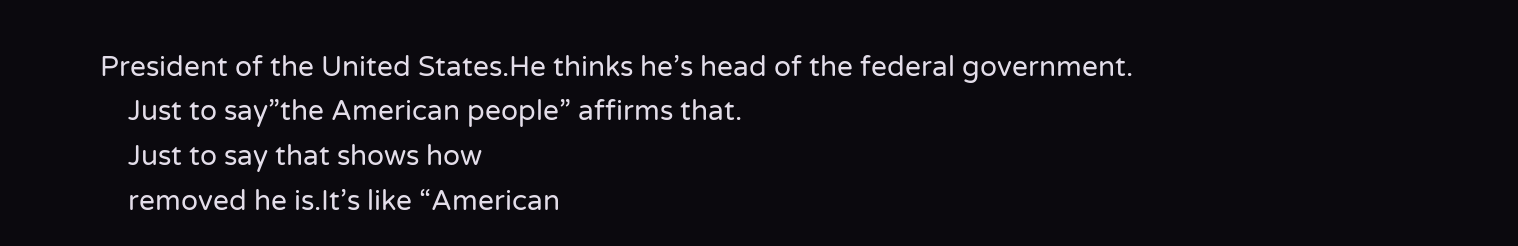President of the United States.He thinks he’s head of the federal government.
    Just to say”the American people” affirms that.
    Just to say that shows how
    removed he is.It’s like “American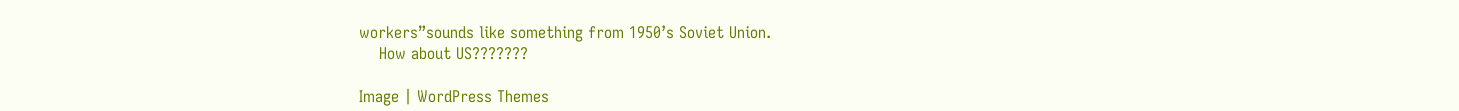workers”sounds like something from 1950’s Soviet Union.
    How about US???????

Image | WordPress Themes